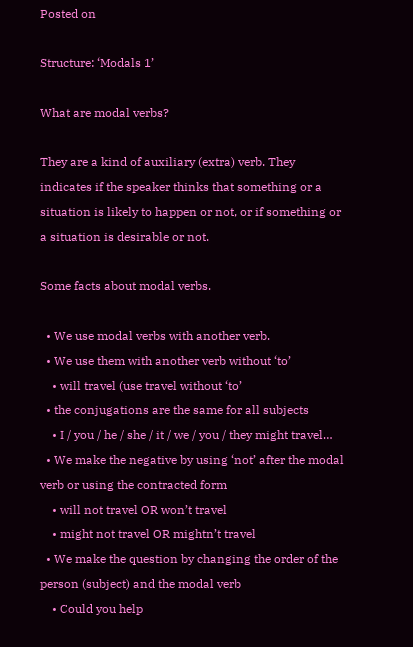Posted on

Structure: ‘Modals 1’

What are modal verbs?

They are a kind of auxiliary (extra) verb. They indicates if the speaker thinks that something or a situation is likely to happen or not, or if something or a situation is desirable or not.

Some facts about modal verbs.

  • We use modal verbs with another verb.
  • We use them with another verb without ‘to’
    • will travel (use travel without ‘to’
  • the conjugations are the same for all subjects
    • I / you / he / she / it / we / you / they might travel…
  • We make the negative by using ‘not’ after the modal verb or using the contracted form
    • will not travel OR won’t travel
    • might not travel OR mightn’t travel
  • We make the question by changing the order of the person (subject) and the modal verb
    • Could you help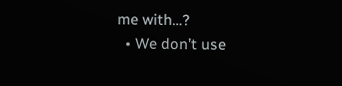me with…?
  • We don’t use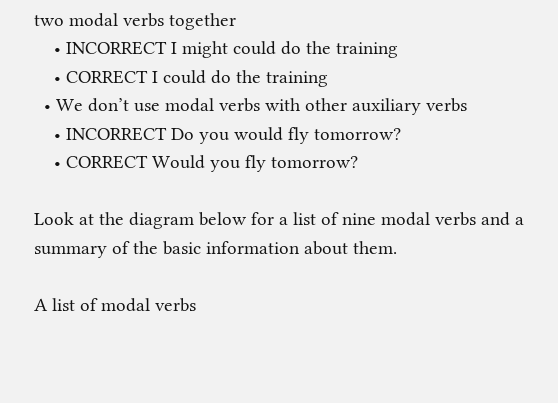two modal verbs together
    • INCORRECT I might could do the training
    • CORRECT I could do the training
  • We don’t use modal verbs with other auxiliary verbs
    • INCORRECT Do you would fly tomorrow?
    • CORRECT Would you fly tomorrow?

Look at the diagram below for a list of nine modal verbs and a summary of the basic information about them.

A list of modal verbs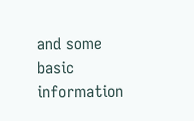and some basic information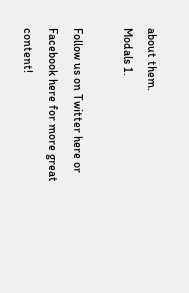about them.
Modals 1.

Follow us on Twitter here or Facebook here for more great content!